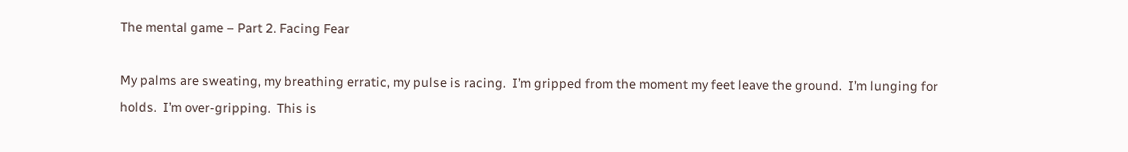The mental game – Part 2. Facing Fear

My palms are sweating, my breathing erratic, my pulse is racing.  I’m gripped from the moment my feet leave the ground.  I’m lunging for holds.  I’m over-gripping.  This is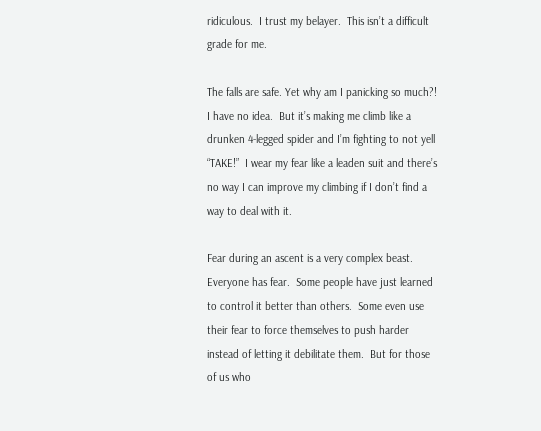ridiculous.  I trust my belayer.  This isn’t a difficult grade for me.

The falls are safe. Yet why am I panicking so much?!  I have no idea.  But it’s making me climb like a drunken 4-legged spider and I’m fighting to not yell “TAKE!”  I wear my fear like a leaden suit and there’s no way I can improve my climbing if I don’t find a way to deal with it.

Fear during an ascent is a very complex beast.  Everyone has fear.  Some people have just learned to control it better than others.  Some even use their fear to force themselves to push harder instead of letting it debilitate them.  But for those of us who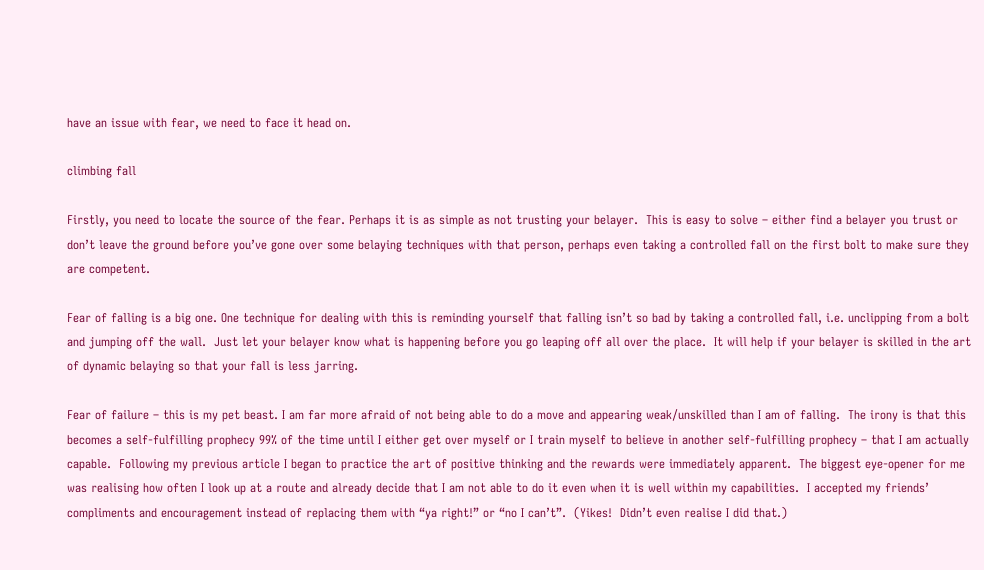have an issue with fear, we need to face it head on.

climbing fall

Firstly, you need to locate the source of the fear. Perhaps it is as simple as not trusting your belayer.  This is easy to solve – either find a belayer you trust or don’t leave the ground before you’ve gone over some belaying techniques with that person, perhaps even taking a controlled fall on the first bolt to make sure they are competent.

Fear of falling is a big one. One technique for dealing with this is reminding yourself that falling isn’t so bad by taking a controlled fall, i.e. unclipping from a bolt and jumping off the wall.  Just let your belayer know what is happening before you go leaping off all over the place.  It will help if your belayer is skilled in the art of dynamic belaying so that your fall is less jarring.

Fear of failure – this is my pet beast. I am far more afraid of not being able to do a move and appearing weak/unskilled than I am of falling.  The irony is that this becomes a self-fulfilling prophecy 99% of the time until I either get over myself or I train myself to believe in another self-fulfilling prophecy – that I am actually capable.  Following my previous article I began to practice the art of positive thinking and the rewards were immediately apparent.  The biggest eye-opener for me was realising how often I look up at a route and already decide that I am not able to do it even when it is well within my capabilities.  I accepted my friends’ compliments and encouragement instead of replacing them with “ya right!” or “no I can’t”.  (Yikes!  Didn’t even realise I did that.)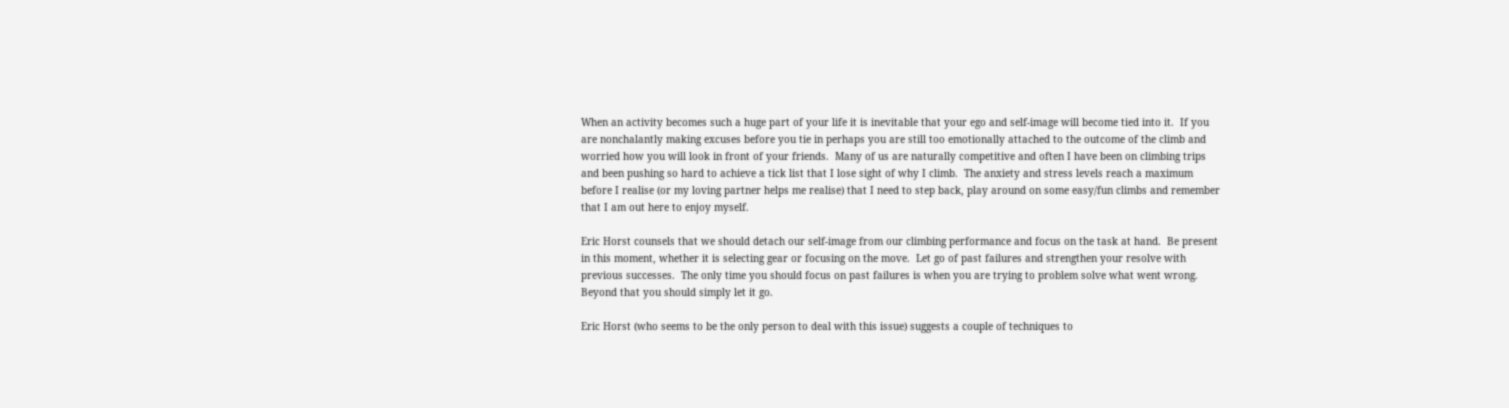When an activity becomes such a huge part of your life it is inevitable that your ego and self-image will become tied into it.  If you are nonchalantly making excuses before you tie in perhaps you are still too emotionally attached to the outcome of the climb and worried how you will look in front of your friends.  Many of us are naturally competitive and often I have been on climbing trips and been pushing so hard to achieve a tick list that I lose sight of why I climb.  The anxiety and stress levels reach a maximum before I realise (or my loving partner helps me realise) that I need to step back, play around on some easy/fun climbs and remember that I am out here to enjoy myself.

Eric Horst counsels that we should detach our self-image from our climbing performance and focus on the task at hand.  Be present in this moment, whether it is selecting gear or focusing on the move.  Let go of past failures and strengthen your resolve with previous successes.  The only time you should focus on past failures is when you are trying to problem solve what went wrong.  Beyond that you should simply let it go.

Eric Horst (who seems to be the only person to deal with this issue) suggests a couple of techniques to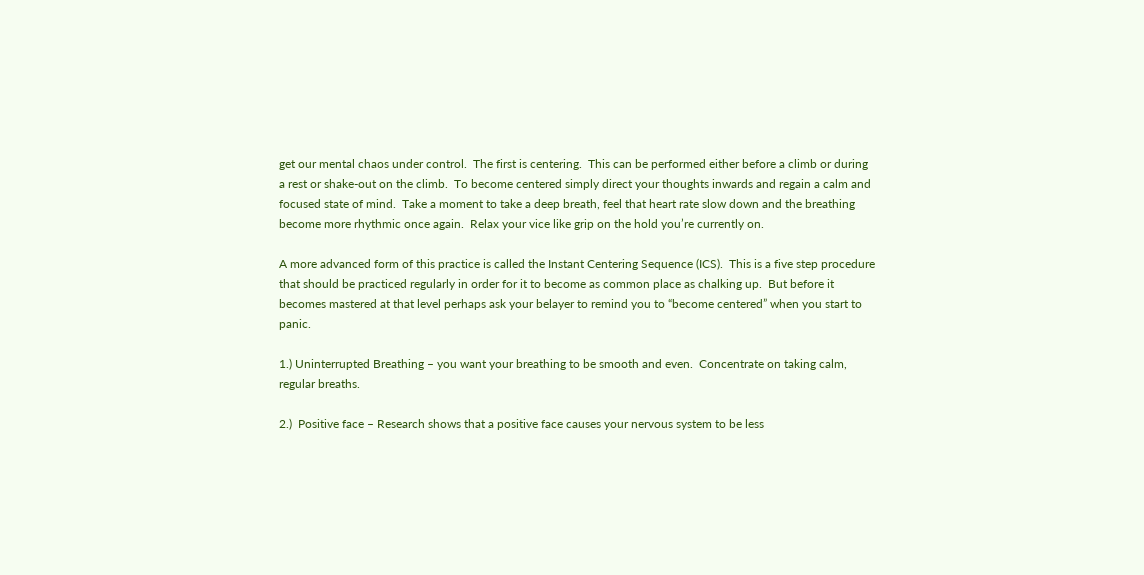get our mental chaos under control.  The first is centering.  This can be performed either before a climb or during a rest or shake-out on the climb.  To become centered simply direct your thoughts inwards and regain a calm and focused state of mind.  Take a moment to take a deep breath, feel that heart rate slow down and the breathing become more rhythmic once again.  Relax your vice like grip on the hold you’re currently on.

A more advanced form of this practice is called the Instant Centering Sequence (ICS).  This is a five step procedure that should be practiced regularly in order for it to become as common place as chalking up.  But before it becomes mastered at that level perhaps ask your belayer to remind you to “become centered” when you start to panic.

1.) Uninterrupted Breathing – you want your breathing to be smooth and even.  Concentrate on taking calm, regular breaths.

2.)  Positive face – Research shows that a positive face causes your nervous system to be less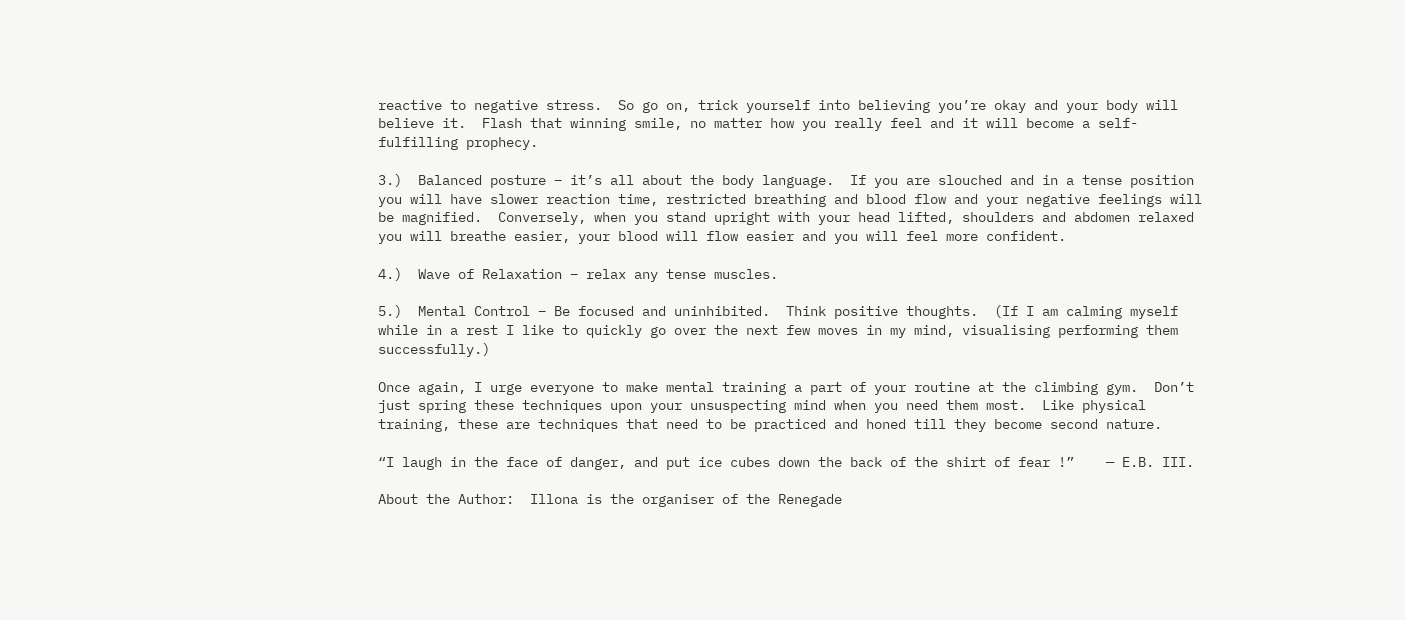reactive to negative stress.  So go on, trick yourself into believing you’re okay and your body will believe it.  Flash that winning smile, no matter how you really feel and it will become a self-fulfilling prophecy.

3.)  Balanced posture – it’s all about the body language.  If you are slouched and in a tense position you will have slower reaction time, restricted breathing and blood flow and your negative feelings will be magnified.  Conversely, when you stand upright with your head lifted, shoulders and abdomen relaxed you will breathe easier, your blood will flow easier and you will feel more confident.

4.)  Wave of Relaxation – relax any tense muscles.

5.)  Mental Control – Be focused and uninhibited.  Think positive thoughts.  (If I am calming myself while in a rest I like to quickly go over the next few moves in my mind, visualising performing them successfully.)

Once again, I urge everyone to make mental training a part of your routine at the climbing gym.  Don’t just spring these techniques upon your unsuspecting mind when you need them most.  Like physical training, these are techniques that need to be practiced and honed till they become second nature.

“I laugh in the face of danger, and put ice cubes down the back of the shirt of fear !”    — E.B. III.

About the Author:  Illona is the organiser of the Renegade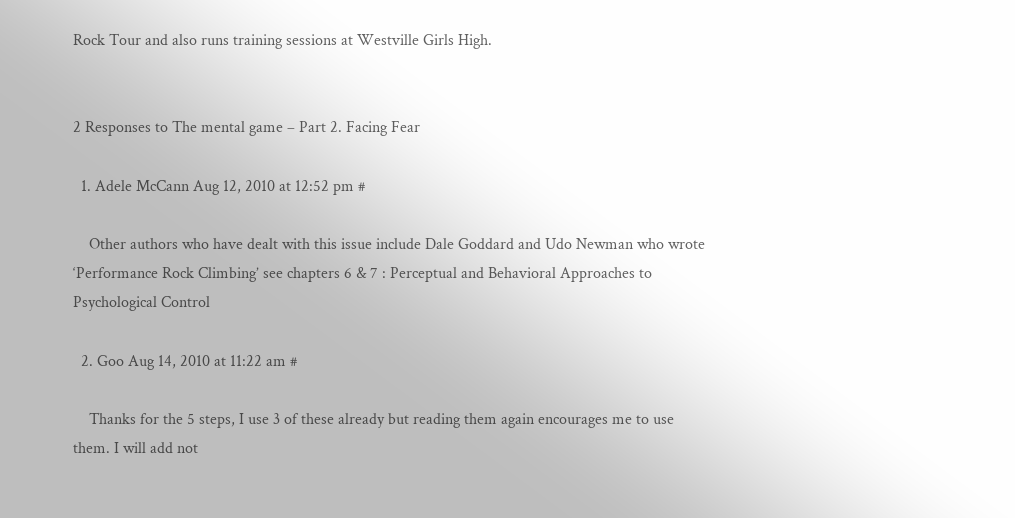Rock Tour and also runs training sessions at Westville Girls High.


2 Responses to The mental game – Part 2. Facing Fear

  1. Adele McCann Aug 12, 2010 at 12:52 pm #

    Other authors who have dealt with this issue include Dale Goddard and Udo Newman who wrote ‘Performance Rock Climbing’ see chapters 6 & 7 : Perceptual and Behavioral Approaches to Psychological Control

  2. Goo Aug 14, 2010 at 11:22 am #

    Thanks for the 5 steps, I use 3 of these already but reading them again encourages me to use them. I will add not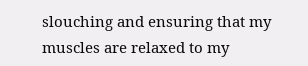slouching and ensuring that my muscles are relaxed to my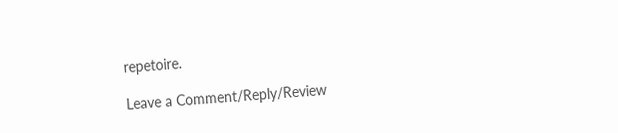repetoire.

Leave a Comment/Reply/Review